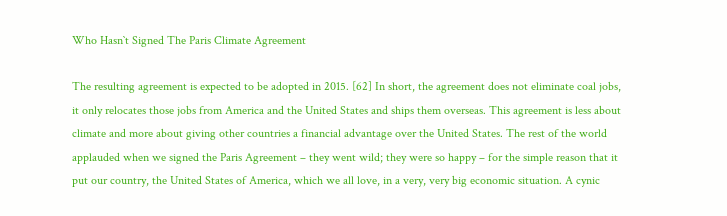Who Hasn`t Signed The Paris Climate Agreement

The resulting agreement is expected to be adopted in 2015. [62] In short, the agreement does not eliminate coal jobs, it only relocates those jobs from America and the United States and ships them overseas. This agreement is less about climate and more about giving other countries a financial advantage over the United States. The rest of the world applauded when we signed the Paris Agreement – they went wild; they were so happy – for the simple reason that it put our country, the United States of America, which we all love, in a very, very big economic situation. A cynic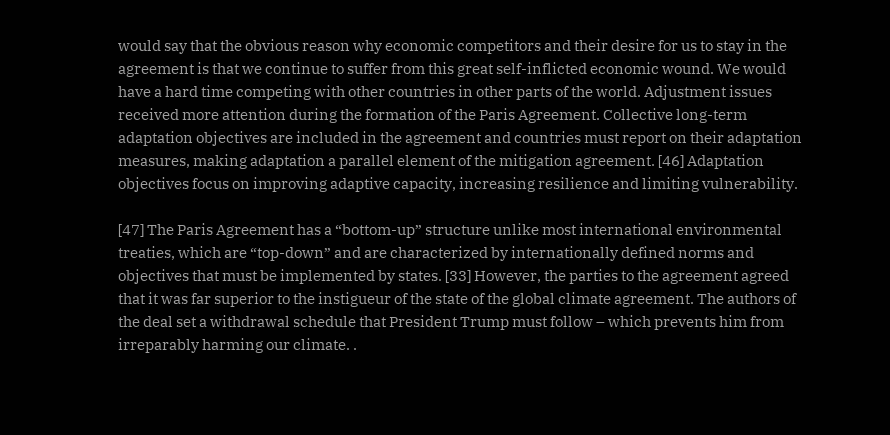would say that the obvious reason why economic competitors and their desire for us to stay in the agreement is that we continue to suffer from this great self-inflicted economic wound. We would have a hard time competing with other countries in other parts of the world. Adjustment issues received more attention during the formation of the Paris Agreement. Collective long-term adaptation objectives are included in the agreement and countries must report on their adaptation measures, making adaptation a parallel element of the mitigation agreement. [46] Adaptation objectives focus on improving adaptive capacity, increasing resilience and limiting vulnerability.

[47] The Paris Agreement has a “bottom-up” structure unlike most international environmental treaties, which are “top-down” and are characterized by internationally defined norms and objectives that must be implemented by states. [33] However, the parties to the agreement agreed that it was far superior to the instigueur of the state of the global climate agreement. The authors of the deal set a withdrawal schedule that President Trump must follow – which prevents him from irreparably harming our climate. .